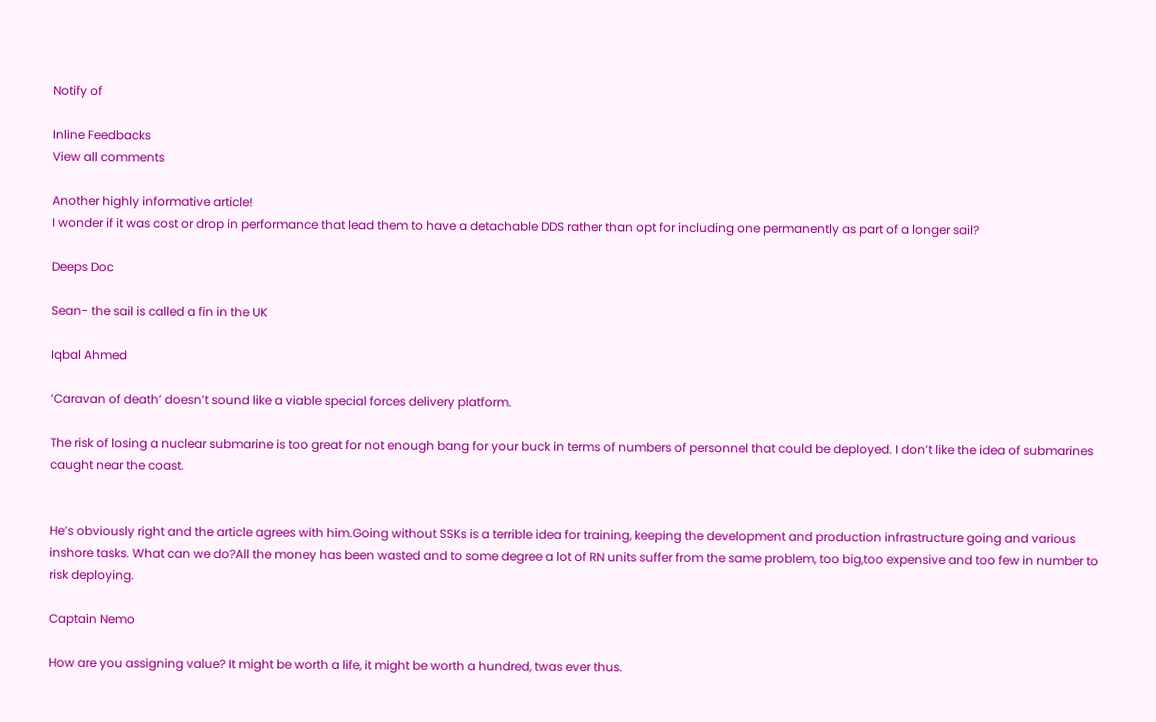Notify of

Inline Feedbacks
View all comments

Another highly informative article!
I wonder if it was cost or drop in performance that lead them to have a detachable DDS rather than opt for including one permanently as part of a longer sail?

Deeps Doc

Sean- the sail is called a fin in the UK

Iqbal Ahmed

‘Caravan of death’ doesn’t sound like a viable special forces delivery platform.

The risk of losing a nuclear submarine is too great for not enough bang for your buck in terms of numbers of personnel that could be deployed. I don’t like the idea of submarines caught near the coast.


He’s obviously right and the article agrees with him.Going without SSKs is a terrible idea for training, keeping the development and production infrastructure going and various inshore tasks. What can we do?All the money has been wasted and to some degree a lot of RN units suffer from the same problem, too big,too expensive and too few in number to risk deploying.

Captain Nemo

How are you assigning value? It might be worth a life, it might be worth a hundred, twas ever thus.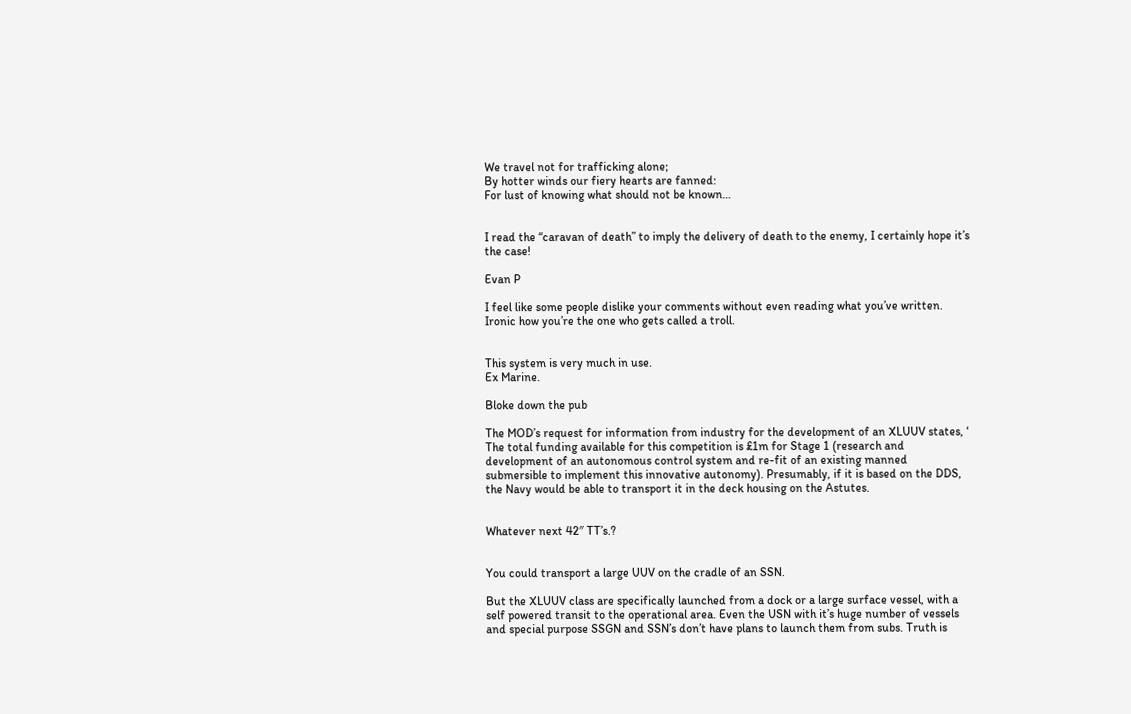We travel not for trafficking alone;
By hotter winds our fiery hearts are fanned:
For lust of knowing what should not be known…


I read the “caravan of death” to imply the delivery of death to the enemy, I certainly hope it’s the case!

Evan P

I feel like some people dislike your comments without even reading what you’ve written. Ironic how you’re the one who gets called a troll.


This system is very much in use.
Ex Marine.

Bloke down the pub

The MOD’s request for information from industry for the development of an XLUUV states, ‘ The total funding available for this competition is £1m for Stage 1 (research and development of an autonomous control system and re-fit of an existing manned submersible to implement this innovative autonomy). Presumably, if it is based on the DDS, the Navy would be able to transport it in the deck housing on the Astutes.


Whatever next 42″ TT’s.?


You could transport a large UUV on the cradle of an SSN.

But the XLUUV class are specifically launched from a dock or a large surface vessel, with a self powered transit to the operational area. Even the USN with it’s huge number of vessels and special purpose SSGN and SSN’s don’t have plans to launch them from subs. Truth is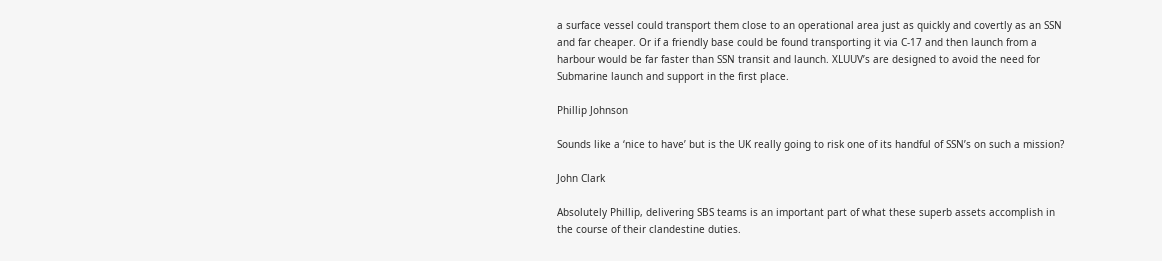a surface vessel could transport them close to an operational area just as quickly and covertly as an SSN and far cheaper. Or if a friendly base could be found transporting it via C-17 and then launch from a harbour would be far faster than SSN transit and launch. XLUUV’s are designed to avoid the need for Submarine launch and support in the first place.

Phillip Johnson

Sounds like a ‘nice to have’ but is the UK really going to risk one of its handful of SSN’s on such a mission?

John Clark

Absolutely Phillip, delivering SBS teams is an important part of what these superb assets accomplish in the course of their clandestine duties.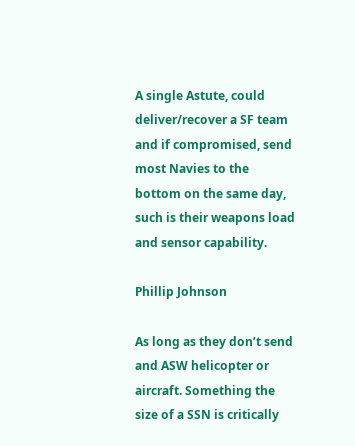A single Astute, could deliver/recover a SF team and if compromised, send most Navies to the bottom on the same day, such is their weapons load and sensor capability.

Phillip Johnson

As long as they don’t send and ASW helicopter or aircraft. Something the size of a SSN is critically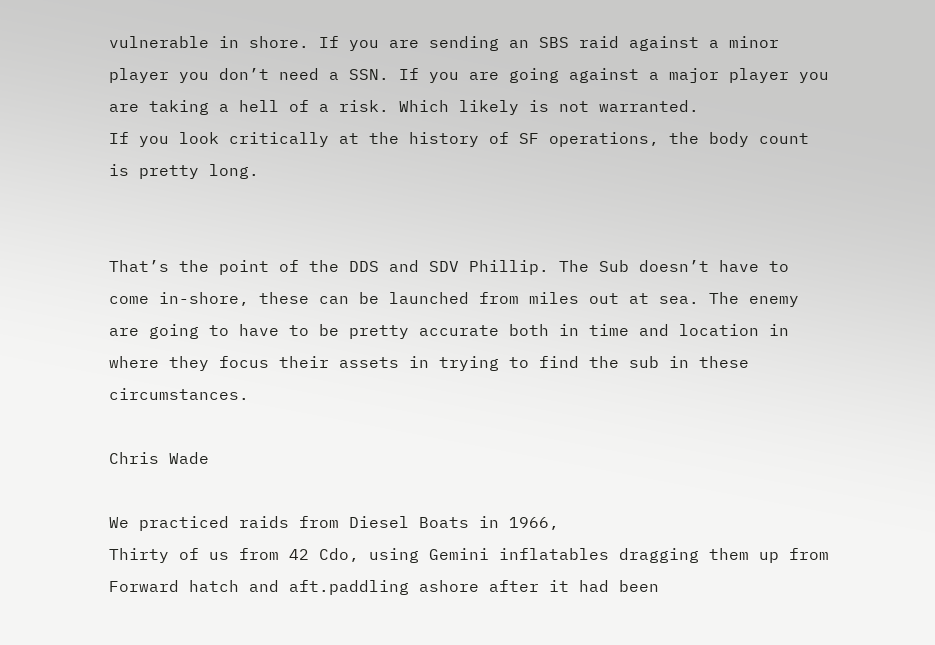vulnerable in shore. If you are sending an SBS raid against a minor player you don’t need a SSN. If you are going against a major player you are taking a hell of a risk. Which likely is not warranted.
If you look critically at the history of SF operations, the body count is pretty long.


That’s the point of the DDS and SDV Phillip. The Sub doesn’t have to come in-shore, these can be launched from miles out at sea. The enemy are going to have to be pretty accurate both in time and location in where they focus their assets in trying to find the sub in these circumstances.

Chris Wade

We practiced raids from Diesel Boats in 1966,
Thirty of us from 42 Cdo, using Gemini inflatables dragging them up from Forward hatch and aft.paddling ashore after it had been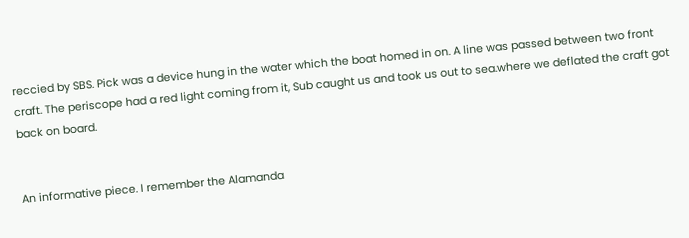reccied by SBS. Pick was a device hung in the water which the boat homed in on. A line was passed between two front craft. The periscope had a red light coming from it, Sub caught us and took us out to sea.where we deflated the craft got back on board.


An informative piece. I remember the Alamanda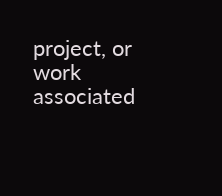project, or work associated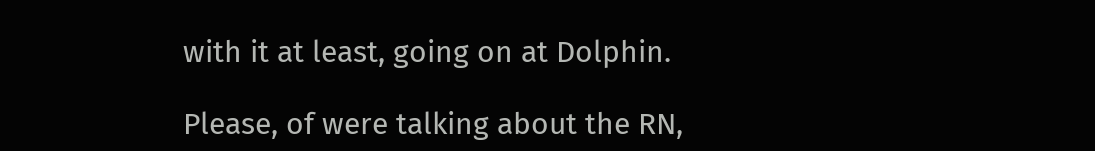with it at least, going on at Dolphin.

Please, of were talking about the RN,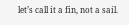let’s call it a fin, not a sail.